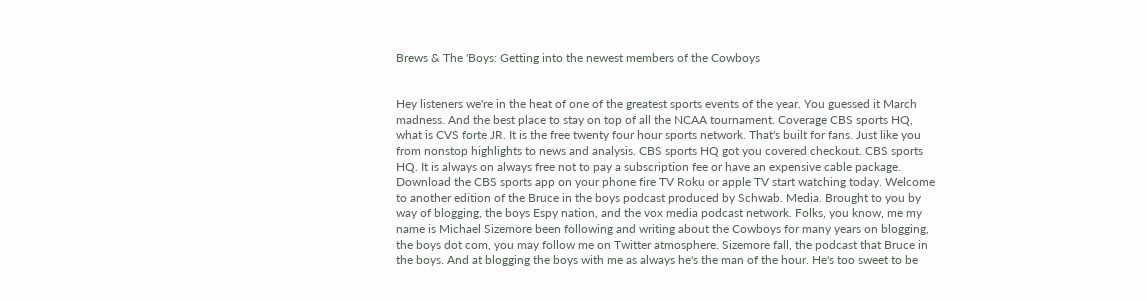Brews & The 'Boys: Getting into the newest members of the Cowboys


Hey listeners we're in the heat of one of the greatest sports events of the year. You guessed it March madness. And the best place to stay on top of all the NCAA tournament. Coverage CBS sports HQ, what is CVS forte JR. It is the free twenty four hour sports network. That's built for fans. Just like you from nonstop highlights to news and analysis. CBS sports HQ got you covered checkout. CBS sports HQ. It is always on always free not to pay a subscription fee or have an expensive cable package. Download the CBS sports app on your phone fire TV Roku or apple TV start watching today. Welcome to another edition of the Bruce in the boys podcast produced by Schwab. Media. Brought to you by way of blogging, the boys Espy nation, and the vox media podcast network. Folks, you know, me my name is Michael Sizemore been following and writing about the Cowboys for many years on blogging, the boys dot com, you may follow me on Twitter atmosphere. Sizemore fall, the podcast that Bruce in the boys. And at blogging the boys with me as always he's the man of the hour. He's too sweet to be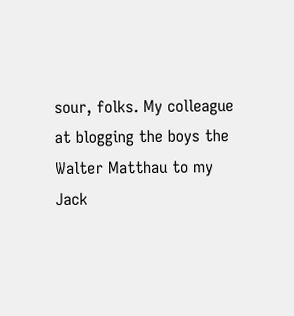sour, folks. My colleague at blogging the boys the Walter Matthau to my Jack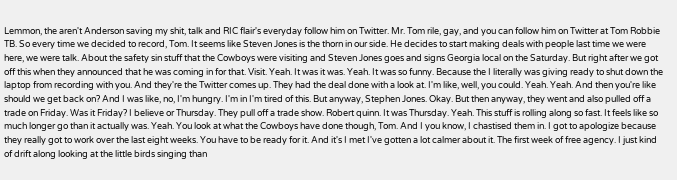Lemmon, the aren't Anderson saving my shit, talk and RIC flair's everyday follow him on Twitter. Mr. Tom rile, gay, and you can follow him on Twitter at Tom Robbie TB. So every time we decided to record, Tom. It seems like Steven Jones is the thorn in our side. He decides to start making deals with people last time we were here, we were talk. About the safety sin stuff that the Cowboys were visiting and Steven Jones goes and signs Georgia local on the Saturday. But right after we got off this when they announced that he was coming in for that. Visit. Yeah. It was it was. Yeah. It was so funny. Because the I literally was giving ready to shut down the laptop from recording with you. And they're the Twitter comes up. They had the deal done with a look at. I'm like, well, you could. Yeah. Yeah. And then you're like should we get back on? And I was like, no, I'm hungry. I'm in I'm tired of this. But anyway, Stephen Jones. Okay. But then anyway, they went and also pulled off a trade on Friday. Was it Friday? I believe or Thursday. They pull off a trade show. Robert quinn. It was Thursday. Yeah. This stuff is rolling along so fast. It feels like so much longer go than it actually was. Yeah. You look at what the Cowboys have done though, Tom. And I you know, I chastised them in. I got to apologize because they really got to work over the last eight weeks. You have to be ready for it. And it's I met I've gotten a lot calmer about it. The first week of free agency. I just kind of drift along looking at the little birds singing than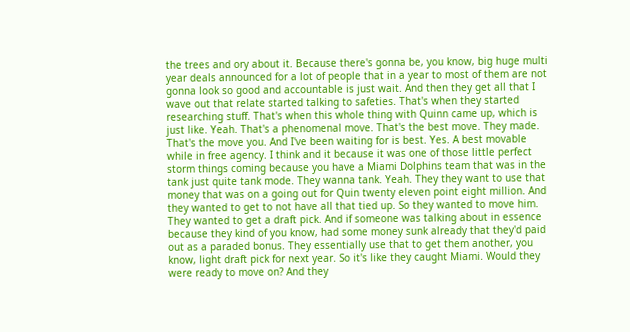the trees and ory about it. Because there's gonna be, you know, big huge multi year deals announced for a lot of people that in a year to most of them are not gonna look so good and accountable is just wait. And then they get all that I wave out that relate started talking to safeties. That's when they started researching stuff. That's when this whole thing with Quinn came up, which is just like. Yeah. That's a phenomenal move. That's the best move. They made. That's the move you. And I've been waiting for is best. Yes. A best movable while in free agency. I think and it because it was one of those little perfect storm things coming because you have a Miami Dolphins team that was in the tank just quite tank mode. They wanna tank. Yeah. They they want to use that money that was on a going out for Quin twenty eleven point eight million. And they wanted to get to not have all that tied up. So they wanted to move him. They wanted to get a draft pick. And if someone was talking about in essence because they kind of you know, had some money sunk already that they'd paid out as a paraded bonus. They essentially use that to get them another, you know, light draft pick for next year. So it's like they caught Miami. Would they were ready to move on? And they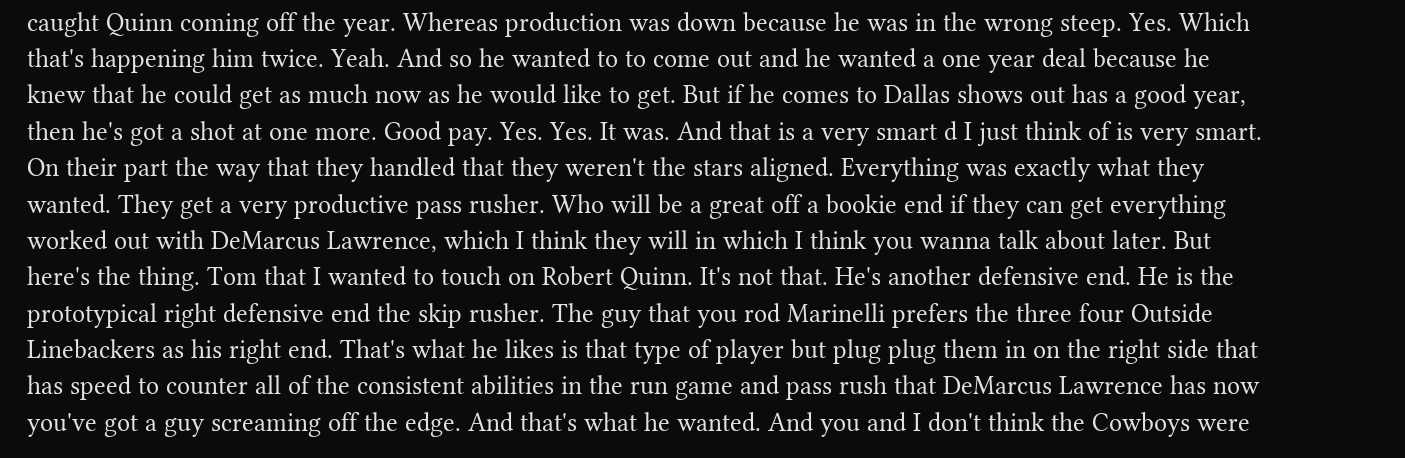caught Quinn coming off the year. Whereas production was down because he was in the wrong steep. Yes. Which that's happening him twice. Yeah. And so he wanted to to come out and he wanted a one year deal because he knew that he could get as much now as he would like to get. But if he comes to Dallas shows out has a good year, then he's got a shot at one more. Good pay. Yes. Yes. It was. And that is a very smart d I just think of is very smart. On their part the way that they handled that they weren't the stars aligned. Everything was exactly what they wanted. They get a very productive pass rusher. Who will be a great off a bookie end if they can get everything worked out with DeMarcus Lawrence, which I think they will in which I think you wanna talk about later. But here's the thing. Tom that I wanted to touch on Robert Quinn. It's not that. He's another defensive end. He is the prototypical right defensive end the skip rusher. The guy that you rod Marinelli prefers the three four Outside Linebackers as his right end. That's what he likes is that type of player but plug plug them in on the right side that has speed to counter all of the consistent abilities in the run game and pass rush that DeMarcus Lawrence has now you've got a guy screaming off the edge. And that's what he wanted. And you and I don't think the Cowboys were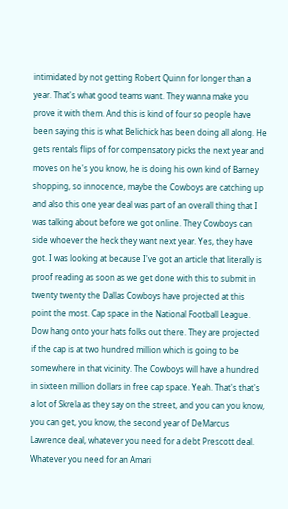intimidated by not getting Robert Quinn for longer than a year. That's what good teams want. They wanna make you prove it with them. And this is kind of four so people have been saying this is what Belichick has been doing all along. He gets rentals flips of for compensatory picks the next year and moves on he's you know, he is doing his own kind of Barney shopping, so innocence, maybe the Cowboys are catching up and also this one year deal was part of an overall thing that I was talking about before we got online. They Cowboys can side whoever the heck they want next year. Yes, they have got. I was looking at because I've got an article that literally is proof reading as soon as we get done with this to submit in twenty twenty the Dallas Cowboys have projected at this point the most. Cap space in the National Football League. Dow hang onto your hats folks out there. They are projected if the cap is at two hundred million which is going to be somewhere in that vicinity. The Cowboys will have a hundred in sixteen million dollars in free cap space. Yeah. That's that's a lot of Skrela as they say on the street, and you can you know, you can get, you know, the second year of DeMarcus Lawrence deal, whatever you need for a debt Prescott deal. Whatever you need for an Amari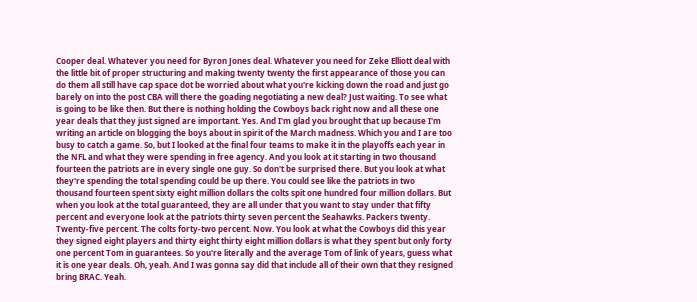Cooper deal. Whatever you need for Byron Jones deal. Whatever you need for Zeke Elliott deal with the little bit of proper structuring and making twenty twenty the first appearance of those you can do them all still have cap space dot be worried about what you're kicking down the road and just go barely on into the post CBA will there the goading negotiating a new deal? Just waiting. To see what is going to be like then. But there is nothing holding the Cowboys back right now and all these one year deals that they just signed are important. Yes. And I'm glad you brought that up because I'm writing an article on blogging the boys about in spirit of the March madness. Which you and I are too busy to catch a game. So, but I looked at the final four teams to make it in the playoffs each year in the NFL and what they were spending in free agency. And you look at it starting in two thousand fourteen the patriots are in every single one guy. So don't be surprised there. But you look at what they're spending the total spending could be up there. You could see like the patriots in two thousand fourteen spent sixty eight million dollars the colts spit one hundred four million dollars. But when you look at the total guaranteed, they are all under that you want to stay under that fifty percent and everyone look at the patriots thirty seven percent the Seahawks. Packers twenty. Twenty-five percent. The colts forty-two percent. Now. You look at what the Cowboys did this year they signed eight players and thirty eight thirty eight million dollars is what they spent but only forty one percent Tom in guarantees. So you're literally and the average Tom of link of years, guess what it is one year deals. Oh, yeah. And I was gonna say did that include all of their own that they resigned bring BRAC. Yeah.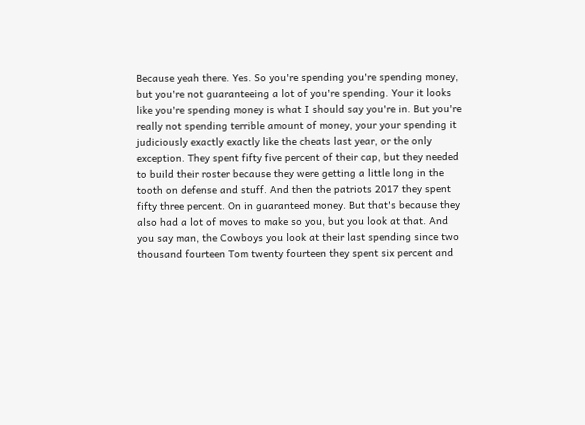Because yeah there. Yes. So you're spending you're spending money, but you're not guaranteeing a lot of you're spending. Your it looks like you're spending money is what I should say you're in. But you're really not spending terrible amount of money, your your spending it judiciously exactly exactly like the cheats last year, or the only exception. They spent fifty five percent of their cap, but they needed to build their roster because they were getting a little long in the tooth on defense and stuff. And then the patriots 2017 they spent fifty three percent. On in guaranteed money. But that's because they also had a lot of moves to make so you, but you look at that. And you say man, the Cowboys you look at their last spending since two thousand fourteen Tom twenty fourteen they spent six percent and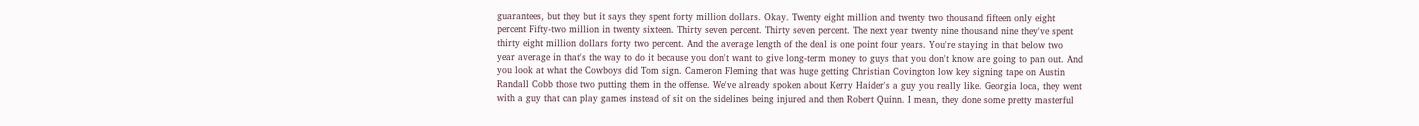guarantees, but they but it says they spent forty million dollars. Okay. Twenty eight million and twenty two thousand fifteen only eight percent Fifty-two million in twenty sixteen. Thirty seven percent. Thirty seven percent. The next year twenty nine thousand nine they've spent thirty eight million dollars forty two percent. And the average length of the deal is one point four years. You're staying in that below two year average in that's the way to do it because you don't want to give long-term money to guys that you don't know are going to pan out. And you look at what the Cowboys did Tom sign. Cameron Fleming that was huge getting Christian Covington low key signing tape on Austin Randall Cobb those two putting them in the offense. We've already spoken about Kerry Haider's a guy you really like. Georgia loca, they went with a guy that can play games instead of sit on the sidelines being injured and then Robert Quinn. I mean, they done some pretty masterful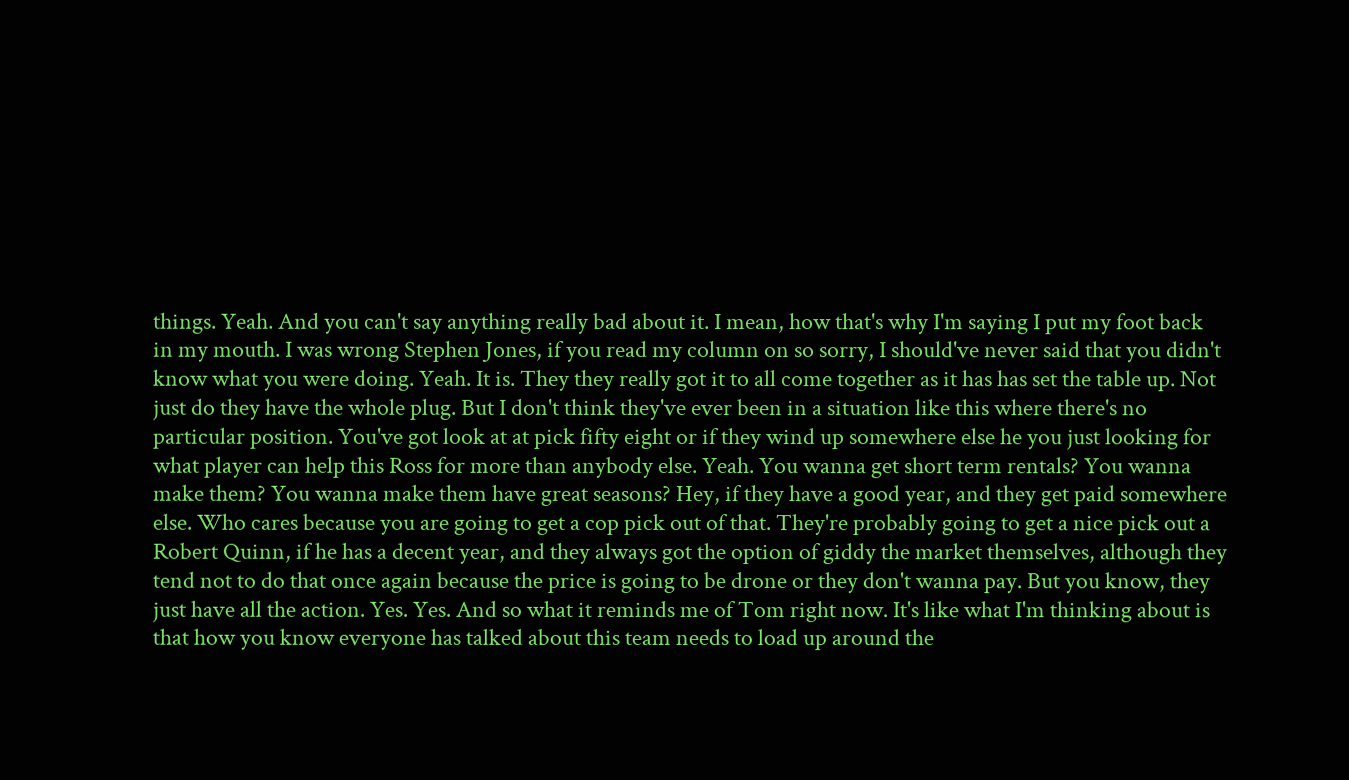things. Yeah. And you can't say anything really bad about it. I mean, how that's why I'm saying I put my foot back in my mouth. I was wrong Stephen Jones, if you read my column on so sorry, I should've never said that you didn't know what you were doing. Yeah. It is. They they really got it to all come together as it has has set the table up. Not just do they have the whole plug. But I don't think they've ever been in a situation like this where there's no particular position. You've got look at at pick fifty eight or if they wind up somewhere else he you just looking for what player can help this Ross for more than anybody else. Yeah. You wanna get short term rentals? You wanna make them? You wanna make them have great seasons? Hey, if they have a good year, and they get paid somewhere else. Who cares because you are going to get a cop pick out of that. They're probably going to get a nice pick out a Robert Quinn, if he has a decent year, and they always got the option of giddy the market themselves, although they tend not to do that once again because the price is going to be drone or they don't wanna pay. But you know, they just have all the action. Yes. Yes. And so what it reminds me of Tom right now. It's like what I'm thinking about is that how you know everyone has talked about this team needs to load up around the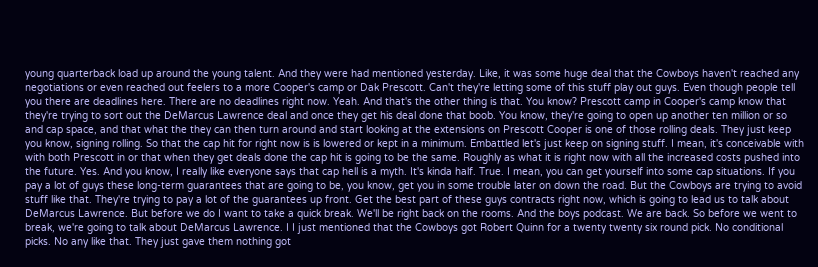young quarterback load up around the young talent. And they were had mentioned yesterday. Like, it was some huge deal that the Cowboys haven't reached any negotiations or even reached out feelers to a more Cooper's camp or Dak Prescott. Can't they're letting some of this stuff play out guys. Even though people tell you there are deadlines here. There are no deadlines right now. Yeah. And that's the other thing is that. You know? Prescott camp in Cooper's camp know that they're trying to sort out the DeMarcus Lawrence deal and once they get his deal done that boob. You know, they're going to open up another ten million or so and cap space, and that what the they can then turn around and start looking at the extensions on Prescott Cooper is one of those rolling deals. They just keep you know, signing rolling. So that the cap hit for right now is is lowered or kept in a minimum. Embattled let's just keep on signing stuff. I mean, it's conceivable with with both Prescott in or that when they get deals done the cap hit is going to be the same. Roughly as what it is right now with all the increased costs pushed into the future. Yes. And you know, I really like everyone says that cap hell is a myth. It's kinda half. True. I mean, you can get yourself into some cap situations. If you pay a lot of guys these long-term guarantees that are going to be, you know, get you in some trouble later on down the road. But the Cowboys are trying to avoid stuff like that. They're trying to pay a lot of the guarantees up front. Get the best part of these guys contracts right now, which is going to lead us to talk about DeMarcus Lawrence. But before we do I want to take a quick break. We'll be right back on the rooms. And the boys podcast. We are back. So before we went to break, we're going to talk about DeMarcus Lawrence. I I just mentioned that the Cowboys got Robert Quinn for a twenty twenty six round pick. No conditional picks. No any like that. They just gave them nothing got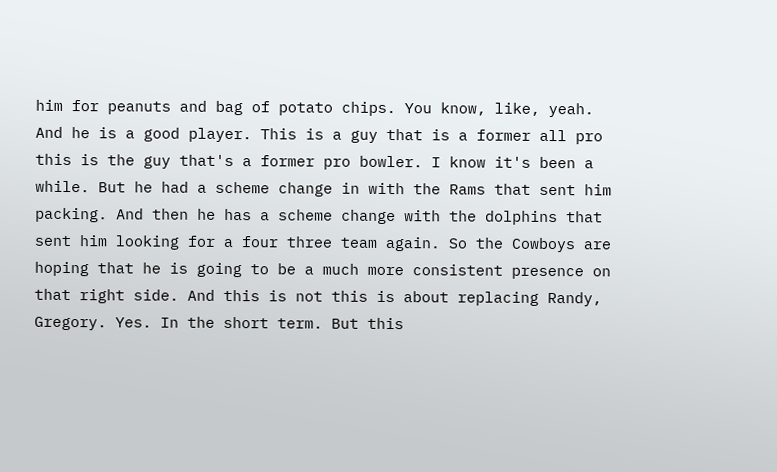him for peanuts and bag of potato chips. You know, like, yeah. And he is a good player. This is a guy that is a former all pro this is the guy that's a former pro bowler. I know it's been a while. But he had a scheme change in with the Rams that sent him packing. And then he has a scheme change with the dolphins that sent him looking for a four three team again. So the Cowboys are hoping that he is going to be a much more consistent presence on that right side. And this is not this is about replacing Randy, Gregory. Yes. In the short term. But this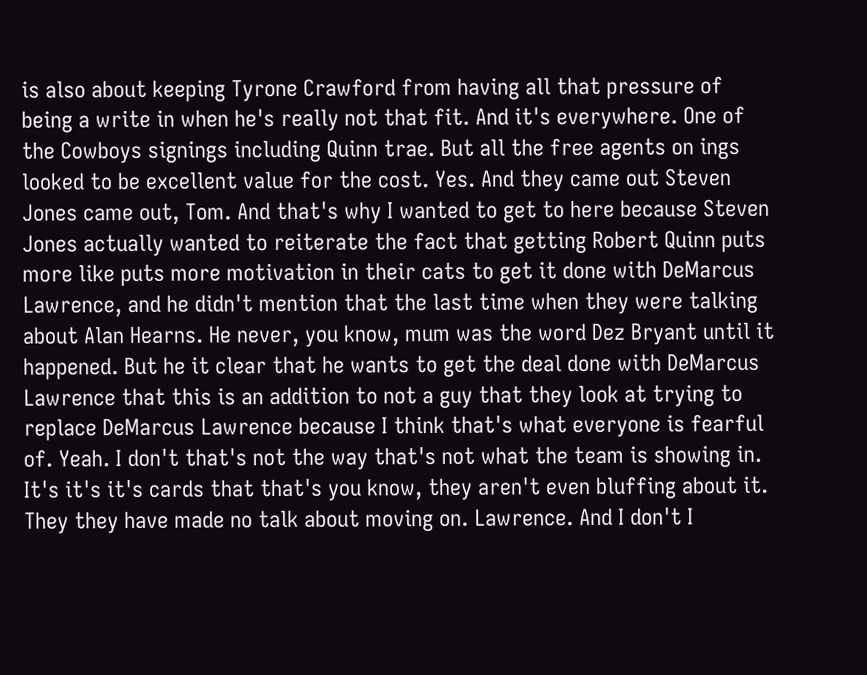is also about keeping Tyrone Crawford from having all that pressure of being a write in when he's really not that fit. And it's everywhere. One of the Cowboys signings including Quinn trae. But all the free agents on ings looked to be excellent value for the cost. Yes. And they came out Steven Jones came out, Tom. And that's why I wanted to get to here because Steven Jones actually wanted to reiterate the fact that getting Robert Quinn puts more like puts more motivation in their cats to get it done with DeMarcus Lawrence, and he didn't mention that the last time when they were talking about Alan Hearns. He never, you know, mum was the word Dez Bryant until it happened. But he it clear that he wants to get the deal done with DeMarcus Lawrence that this is an addition to not a guy that they look at trying to replace DeMarcus Lawrence because I think that's what everyone is fearful of. Yeah. I don't that's not the way that's not what the team is showing in. It's it's it's cards that that's you know, they aren't even bluffing about it. They they have made no talk about moving on. Lawrence. And I don't I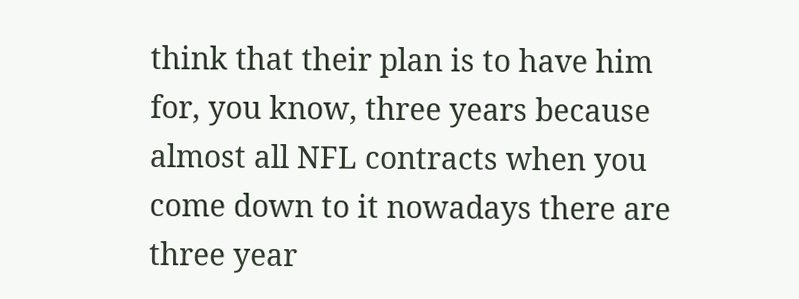think that their plan is to have him for, you know, three years because almost all NFL contracts when you come down to it nowadays there are three year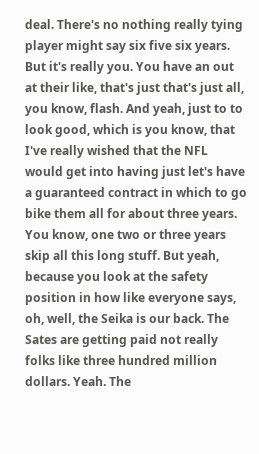deal. There's no nothing really tying player might say six five six years. But it's really you. You have an out at their like, that's just that's just all, you know, flash. And yeah, just to to look good, which is you know, that I've really wished that the NFL would get into having just let's have a guaranteed contract in which to go bike them all for about three years. You know, one two or three years skip all this long stuff. But yeah, because you look at the safety position in how like everyone says, oh, well, the Seika is our back. The Sates are getting paid not really folks like three hundred million dollars. Yeah. The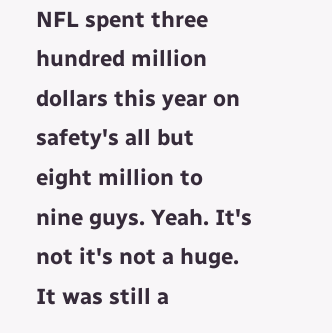NFL spent three hundred million dollars this year on safety's all but eight million to nine guys. Yeah. It's not it's not a huge. It was still a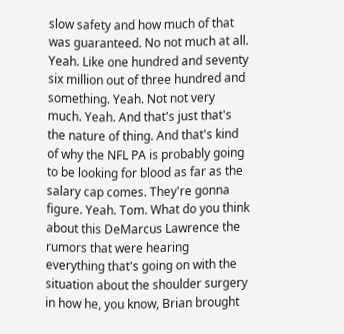slow safety and how much of that was guaranteed. No not much at all. Yeah. Like one hundred and seventy six million out of three hundred and something. Yeah. Not not very much. Yeah. And that's just that's the nature of thing. And that's kind of why the NFL PA is probably going to be looking for blood as far as the salary cap comes. They're gonna figure. Yeah. Tom. What do you think about this DeMarcus Lawrence the rumors that were hearing everything that's going on with the situation about the shoulder surgery in how he, you know, Brian brought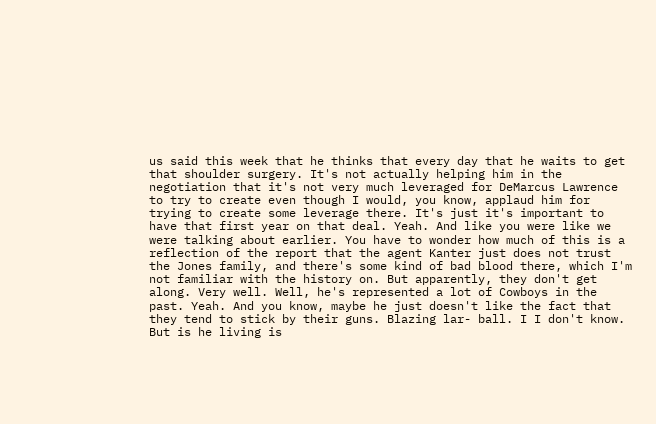us said this week that he thinks that every day that he waits to get that shoulder surgery. It's not actually helping him in the negotiation that it's not very much leveraged for DeMarcus Lawrence to try to create even though I would, you know, applaud him for trying to create some leverage there. It's just it's important to have that first year on that deal. Yeah. And like you were like we were talking about earlier. You have to wonder how much of this is a reflection of the report that the agent Kanter just does not trust the Jones family, and there's some kind of bad blood there, which I'm not familiar with the history on. But apparently, they don't get along. Very well. Well, he's represented a lot of Cowboys in the past. Yeah. And you know, maybe he just doesn't like the fact that they tend to stick by their guns. Blazing lar- ball. I I don't know. But is he living is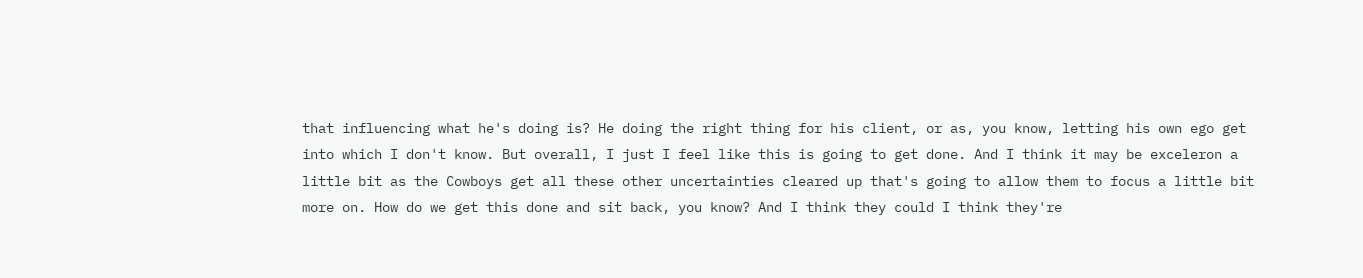that influencing what he's doing is? He doing the right thing for his client, or as, you know, letting his own ego get into which I don't know. But overall, I just I feel like this is going to get done. And I think it may be exceleron a little bit as the Cowboys get all these other uncertainties cleared up that's going to allow them to focus a little bit more on. How do we get this done and sit back, you know? And I think they could I think they're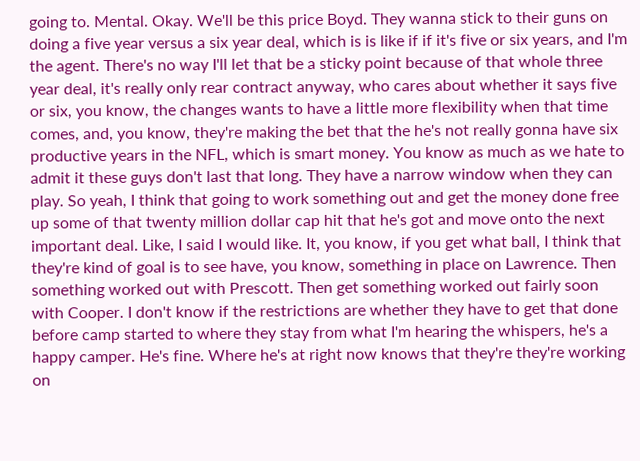going to. Mental. Okay. We'll be this price Boyd. They wanna stick to their guns on doing a five year versus a six year deal, which is is like if if it's five or six years, and I'm the agent. There's no way I'll let that be a sticky point because of that whole three year deal, it's really only rear contract anyway, who cares about whether it says five or six, you know, the changes wants to have a little more flexibility when that time comes, and, you know, they're making the bet that the he's not really gonna have six productive years in the NFL, which is smart money. You know as much as we hate to admit it these guys don't last that long. They have a narrow window when they can play. So yeah, I think that going to work something out and get the money done free up some of that twenty million dollar cap hit that he's got and move onto the next important deal. Like, I said I would like. It, you know, if you get what ball, I think that they're kind of goal is to see have, you know, something in place on Lawrence. Then something worked out with Prescott. Then get something worked out fairly soon with Cooper. I don't know if the restrictions are whether they have to get that done before camp started to where they stay from what I'm hearing the whispers, he's a happy camper. He's fine. Where he's at right now knows that they're they're working on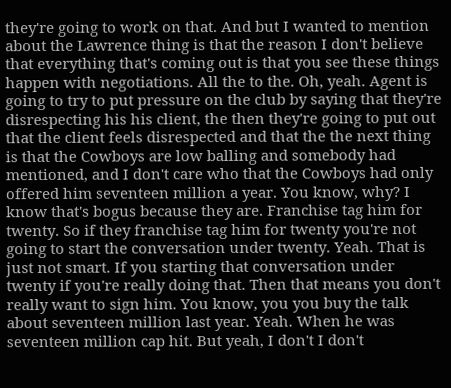they're going to work on that. And but I wanted to mention about the Lawrence thing is that the reason I don't believe that everything that's coming out is that you see these things happen with negotiations. All the to the. Oh, yeah. Agent is going to try to put pressure on the club by saying that they're disrespecting his his client, the then they're going to put out that the client feels disrespected and that the the next thing is that the Cowboys are low balling and somebody had mentioned, and I don't care who that the Cowboys had only offered him seventeen million a year. You know, why? I know that's bogus because they are. Franchise tag him for twenty. So if they franchise tag him for twenty you're not going to start the conversation under twenty. Yeah. That is just not smart. If you starting that conversation under twenty if you're really doing that. Then that means you don't really want to sign him. You know, you you buy the talk about seventeen million last year. Yeah. When he was seventeen million cap hit. But yeah, I don't I don't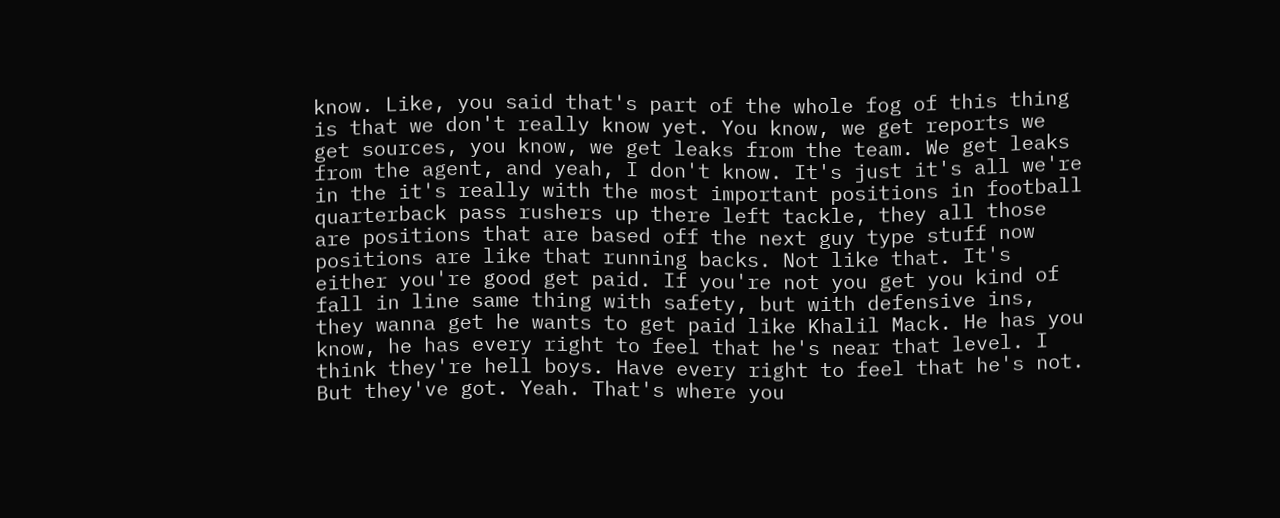know. Like, you said that's part of the whole fog of this thing is that we don't really know yet. You know, we get reports we get sources, you know, we get leaks from the team. We get leaks from the agent, and yeah, I don't know. It's just it's all we're in the it's really with the most important positions in football quarterback pass rushers up there left tackle, they all those are positions that are based off the next guy type stuff now positions are like that running backs. Not like that. It's either you're good get paid. If you're not you get you kind of fall in line same thing with safety, but with defensive ins, they wanna get he wants to get paid like Khalil Mack. He has you know, he has every right to feel that he's near that level. I think they're hell boys. Have every right to feel that he's not. But they've got. Yeah. That's where you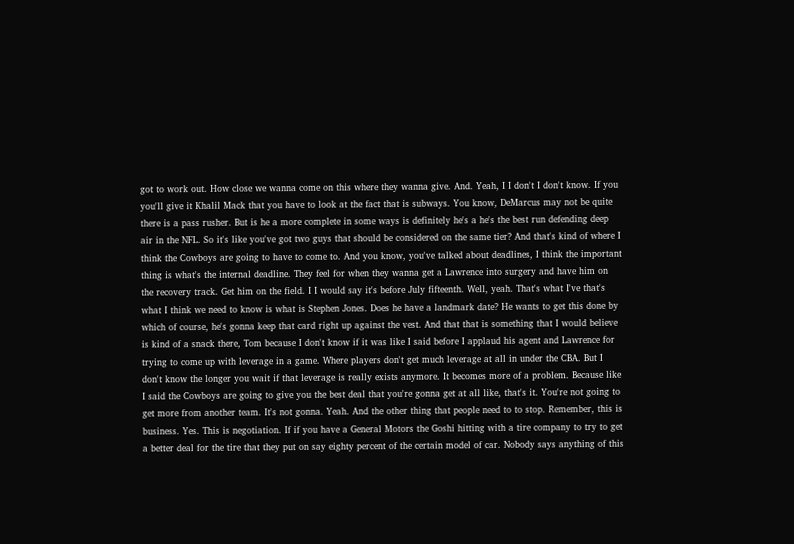got to work out. How close we wanna come on this where they wanna give. And. Yeah, I I don't I don't know. If you you'll give it Khalil Mack that you have to look at the fact that is subways. You know, DeMarcus may not be quite there is a pass rusher. But is he a more complete in some ways is definitely he's a he's the best run defending deep air in the NFL. So it's like you've got two guys that should be considered on the same tier? And that's kind of where I think the Cowboys are going to have to come to. And you know, you've talked about deadlines, I think the important thing is what's the internal deadline. They feel for when they wanna get a Lawrence into surgery and have him on the recovery track. Get him on the field. I I would say it's before July fifteenth. Well, yeah. That's what I've that's what I think we need to know is what is Stephen Jones. Does he have a landmark date? He wants to get this done by which of course, he's gonna keep that card right up against the vest. And that that is something that I would believe is kind of a snack there, Tom because I don't know if it was like I said before I applaud his agent and Lawrence for trying to come up with leverage in a game. Where players don't get much leverage at all in under the CBA. But I don't know the longer you wait if that leverage is really exists anymore. It becomes more of a problem. Because like I said the Cowboys are going to give you the best deal that you're gonna get at all like, that's it. You're not going to get more from another team. It's not gonna. Yeah. And the other thing that people need to to stop. Remember, this is business. Yes. This is negotiation. If if you have a General Motors the Goshi hitting with a tire company to try to get a better deal for the tire that they put on say eighty percent of the certain model of car. Nobody says anything of this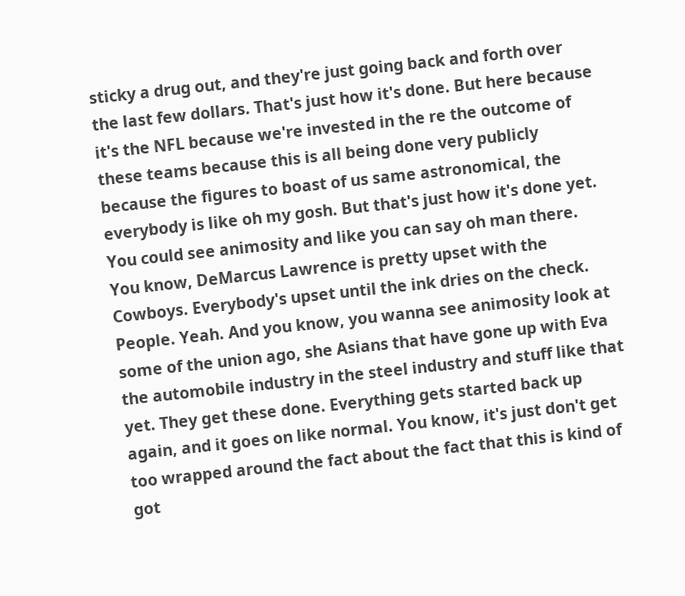sticky a drug out, and they're just going back and forth over the last few dollars. That's just how it's done. But here because it's the NFL because we're invested in the re the outcome of these teams because this is all being done very publicly because the figures to boast of us same astronomical, the everybody is like oh my gosh. But that's just how it's done yet. You could see animosity and like you can say oh man there. You know, DeMarcus Lawrence is pretty upset with the Cowboys. Everybody's upset until the ink dries on the check. People. Yeah. And you know, you wanna see animosity look at some of the union ago, she Asians that have gone up with Eva the automobile industry in the steel industry and stuff like that yet. They get these done. Everything gets started back up again, and it goes on like normal. You know, it's just don't get too wrapped around the fact about the fact that this is kind of got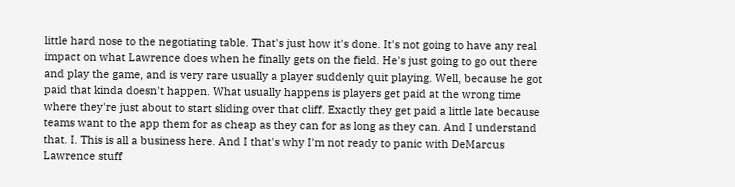little hard nose to the negotiating table. That's just how it's done. It's not going to have any real impact on what Lawrence does when he finally gets on the field. He's just going to go out there and play the game, and is very rare usually a player suddenly quit playing. Well, because he got paid that kinda doesn't happen. What usually happens is players get paid at the wrong time where they're just about to start sliding over that cliff. Exactly they get paid a little late because teams want to the app them for as cheap as they can for as long as they can. And I understand that. I. This is all a business here. And I that's why I'm not ready to panic with DeMarcus Lawrence stuff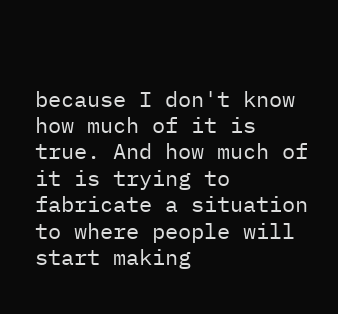because I don't know how much of it is true. And how much of it is trying to fabricate a situation to where people will start making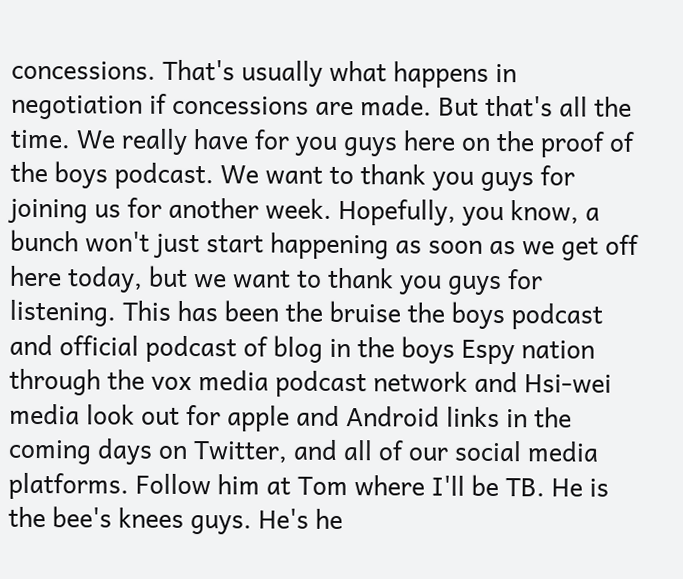concessions. That's usually what happens in negotiation if concessions are made. But that's all the time. We really have for you guys here on the proof of the boys podcast. We want to thank you guys for joining us for another week. Hopefully, you know, a bunch won't just start happening as soon as we get off here today, but we want to thank you guys for listening. This has been the bruise the boys podcast and official podcast of blog in the boys Espy nation through the vox media podcast network and Hsi-wei media look out for apple and Android links in the coming days on Twitter, and all of our social media platforms. Follow him at Tom where I'll be TB. He is the bee's knees guys. He's he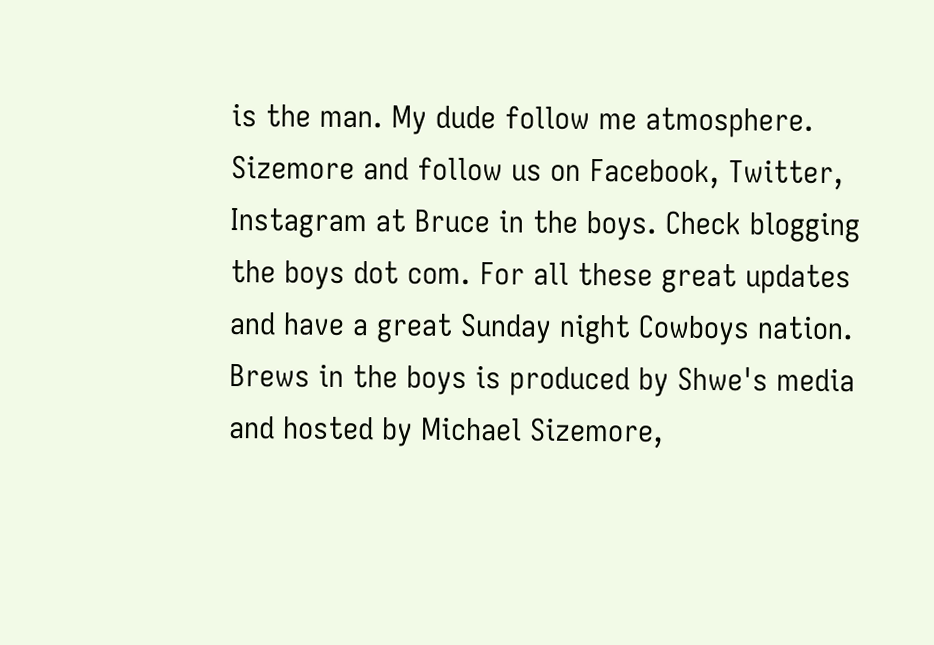is the man. My dude follow me atmosphere. Sizemore and follow us on Facebook, Twitter, Instagram at Bruce in the boys. Check blogging the boys dot com. For all these great updates and have a great Sunday night Cowboys nation. Brews in the boys is produced by Shwe's media and hosted by Michael Sizemore,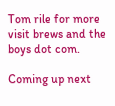Tom rile for more visit brews and the boys dot com.

Coming up next